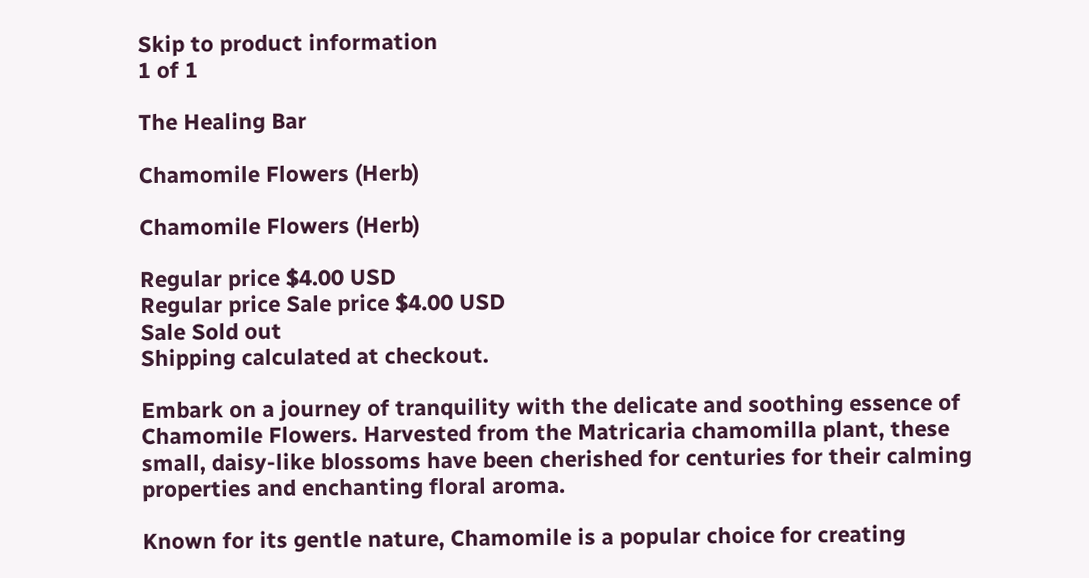Skip to product information
1 of 1

The Healing Bar

Chamomile Flowers (Herb)

Chamomile Flowers (Herb)

Regular price $4.00 USD
Regular price Sale price $4.00 USD
Sale Sold out
Shipping calculated at checkout.

Embark on a journey of tranquility with the delicate and soothing essence of Chamomile Flowers. Harvested from the Matricaria chamomilla plant, these small, daisy-like blossoms have been cherished for centuries for their calming properties and enchanting floral aroma.

Known for its gentle nature, Chamomile is a popular choice for creating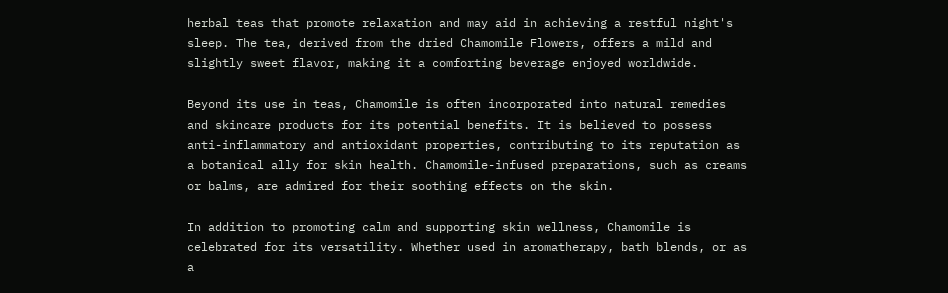herbal teas that promote relaxation and may aid in achieving a restful night's sleep. The tea, derived from the dried Chamomile Flowers, offers a mild and slightly sweet flavor, making it a comforting beverage enjoyed worldwide.

Beyond its use in teas, Chamomile is often incorporated into natural remedies and skincare products for its potential benefits. It is believed to possess anti-inflammatory and antioxidant properties, contributing to its reputation as a botanical ally for skin health. Chamomile-infused preparations, such as creams or balms, are admired for their soothing effects on the skin.

In addition to promoting calm and supporting skin wellness, Chamomile is celebrated for its versatility. Whether used in aromatherapy, bath blends, or as a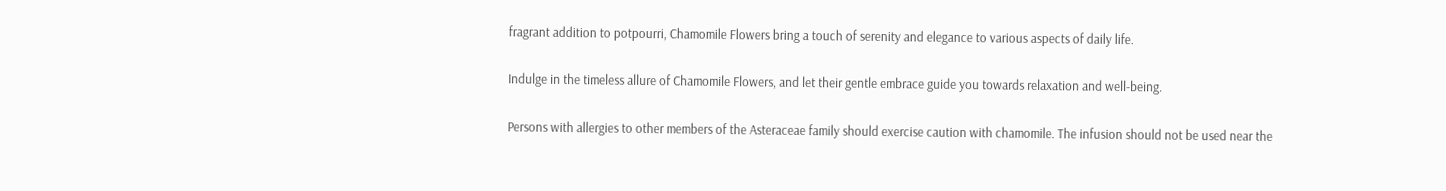fragrant addition to potpourri, Chamomile Flowers bring a touch of serenity and elegance to various aspects of daily life.

Indulge in the timeless allure of Chamomile Flowers, and let their gentle embrace guide you towards relaxation and well-being.

Persons with allergies to other members of the Asteraceae family should exercise caution with chamomile. The infusion should not be used near the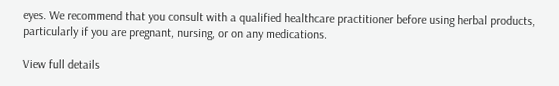eyes. We recommend that you consult with a qualified healthcare practitioner before using herbal products, particularly if you are pregnant, nursing, or on any medications.

View full details